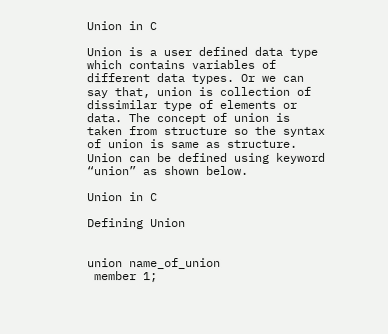Union in C

Union is a user defined data type which contains variables of different data types. Or we can say that, union is collection of dissimilar type of elements or data. The concept of union is taken from structure so the syntax of union is same as structure. Union can be defined using keyword “union” as shown below.

Union in C

Defining Union


union name_of_union
 member 1;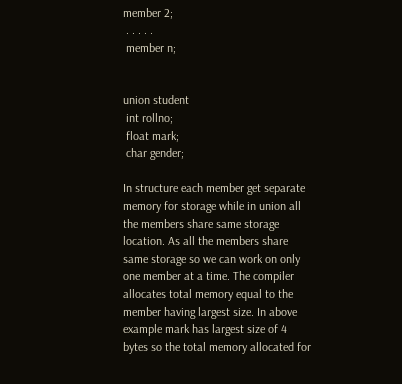member 2;
 . . . . .
 member n;


union student
 int rollno;
 float mark;
 char gender;

In structure each member get separate memory for storage while in union all the members share same storage location. As all the members share same storage so we can work on only one member at a time. The compiler allocates total memory equal to the member having largest size. In above example mark has largest size of 4 bytes so the total memory allocated for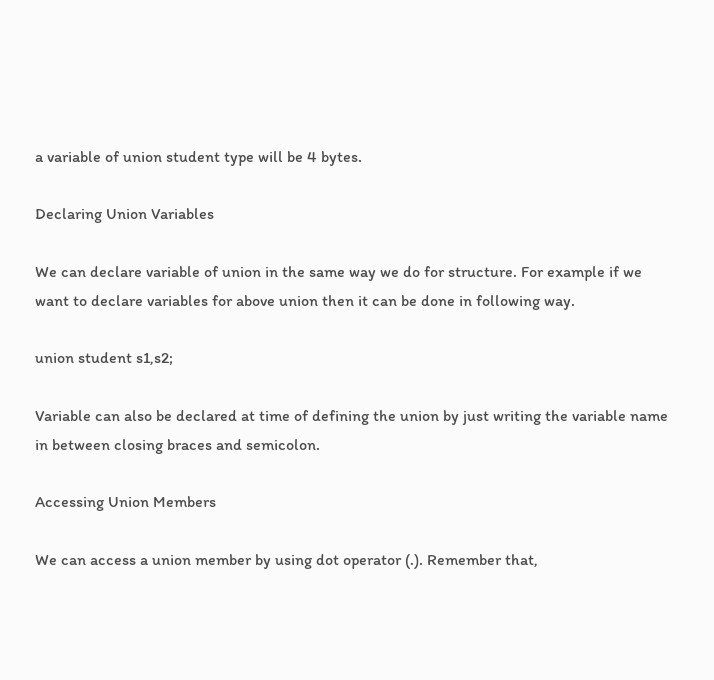a variable of union student type will be 4 bytes.

Declaring Union Variables

We can declare variable of union in the same way we do for structure. For example if we want to declare variables for above union then it can be done in following way.

union student s1,s2;

Variable can also be declared at time of defining the union by just writing the variable name in between closing braces and semicolon.

Accessing Union Members

We can access a union member by using dot operator (.). Remember that,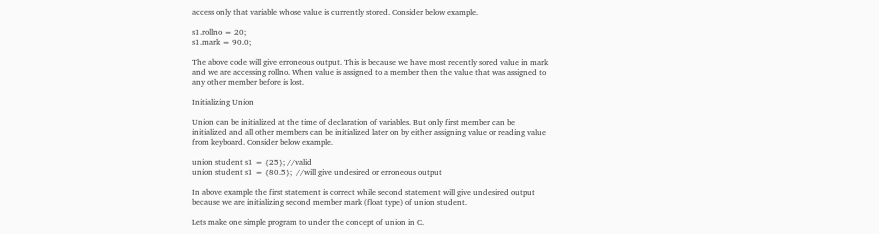access only that variable whose value is currently stored. Consider below example.

s1.rollno = 20;
s1.mark = 90.0;

The above code will give erroneous output. This is because we have most recently sored value in mark and we are accessing rollno. When value is assigned to a member then the value that was assigned to any other member before is lost.

Initializing Union

Union can be initialized at the time of declaration of variables. But only first member can be initialized and all other members can be initialized later on by either assigning value or reading value from keyboard. Consider below example.

union student s1 = {25}; //valid
union student s1 = {80.5};  //will give undesired or erroneous output

In above example the first statement is correct while second statement will give undesired output because we are initializing second member mark (float type) of union student.

Lets make one simple program to under the concept of union in C.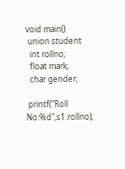void main()
 union student
  int rollno;
  float mark;
  char gender;

 printf("Roll No:%d",s1.rollno);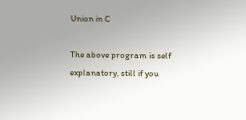Union in C

The above program is self explanatory, still if you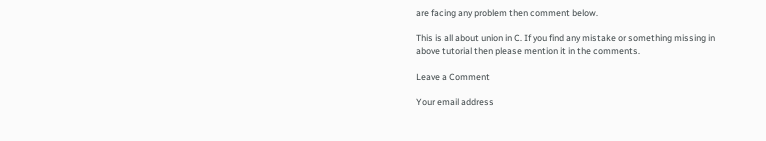are facing any problem then comment below.

This is all about union in C. If you find any mistake or something missing in above tutorial then please mention it in the comments.

Leave a Comment

Your email address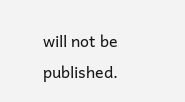will not be published.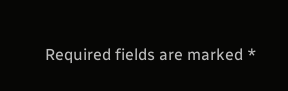Required fields are marked *